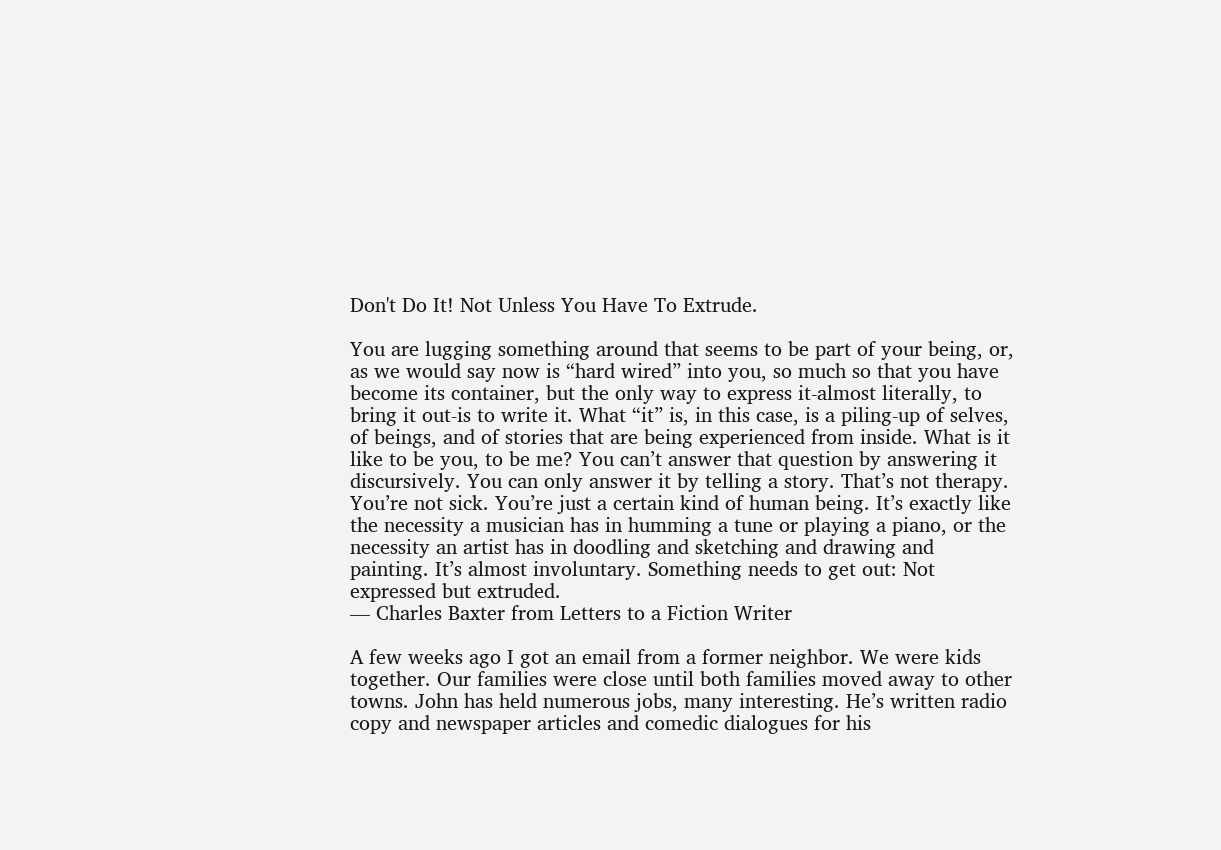Don't Do It! Not Unless You Have To Extrude.

You are lugging something around that seems to be part of your being, or, as we would say now is “hard wired” into you, so much so that you have become its container, but the only way to express it-almost literally, to bring it out-is to write it. What “it” is, in this case, is a piling-up of selves, of beings, and of stories that are being experienced from inside. What is it like to be you, to be me? You can’t answer that question by answering it discursively. You can only answer it by telling a story. That’s not therapy. You’re not sick. You’re just a certain kind of human being. It’s exactly like the necessity a musician has in humming a tune or playing a piano, or the necessity an artist has in doodling and sketching and drawing and painting. It’s almost involuntary. Something needs to get out: Not expressed but extruded.
— Charles Baxter from Letters to a Fiction Writer

A few weeks ago I got an email from a former neighbor. We were kids together. Our families were close until both families moved away to other towns. John has held numerous jobs, many interesting. He’s written radio copy and newspaper articles and comedic dialogues for his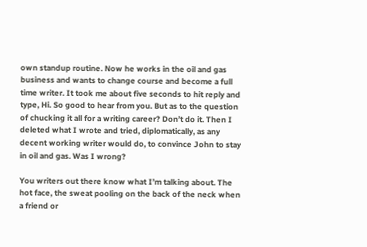own standup routine. Now he works in the oil and gas business and wants to change course and become a full time writer. It took me about five seconds to hit reply and type, Hi. So good to hear from you. But as to the question of chucking it all for a writing career? Don’t do it. Then I deleted what I wrote and tried, diplomatically, as any decent working writer would do, to convince John to stay in oil and gas. Was I wrong?

You writers out there know what I’m talking about. The hot face, the sweat pooling on the back of the neck when a friend or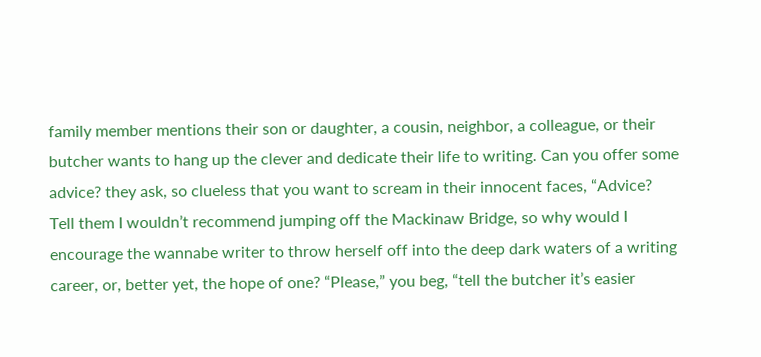family member mentions their son or daughter, a cousin, neighbor, a colleague, or their butcher wants to hang up the clever and dedicate their life to writing. Can you offer some advice? they ask, so clueless that you want to scream in their innocent faces, “Advice? Tell them I wouldn’t recommend jumping off the Mackinaw Bridge, so why would I encourage the wannabe writer to throw herself off into the deep dark waters of a writing career, or, better yet, the hope of one? “Please,” you beg, “tell the butcher it’s easier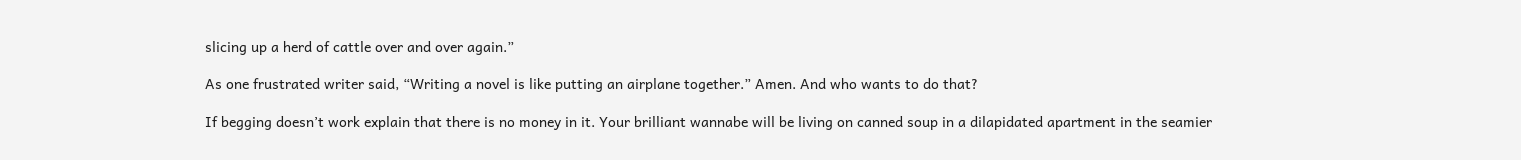slicing up a herd of cattle over and over again.”

As one frustrated writer said, “Writing a novel is like putting an airplane together.” Amen. And who wants to do that?

If begging doesn’t work explain that there is no money in it. Your brilliant wannabe will be living on canned soup in a dilapidated apartment in the seamier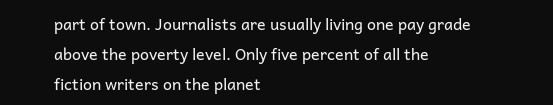part of town. Journalists are usually living one pay grade above the poverty level. Only five percent of all the fiction writers on the planet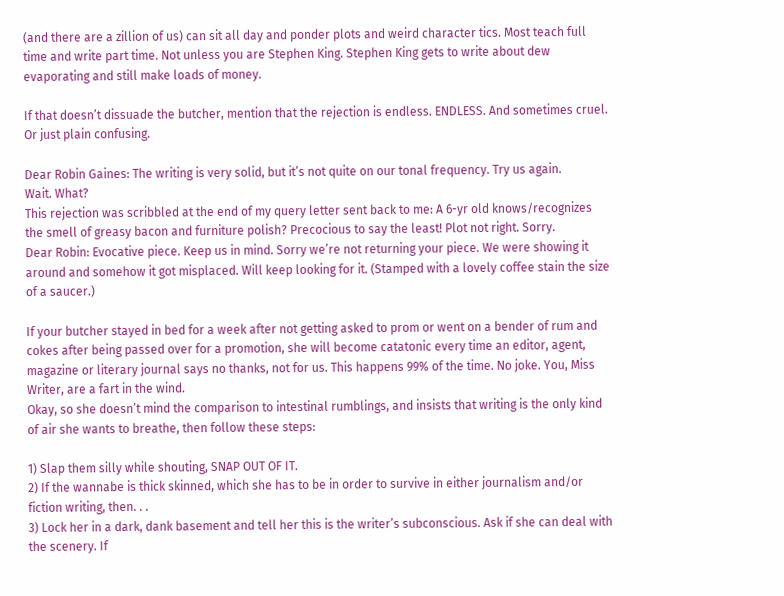(and there are a zillion of us) can sit all day and ponder plots and weird character tics. Most teach full time and write part time. Not unless you are Stephen King. Stephen King gets to write about dew evaporating and still make loads of money.

If that doesn’t dissuade the butcher, mention that the rejection is endless. ENDLESS. And sometimes cruel. Or just plain confusing.

Dear Robin Gaines: The writing is very solid, but it’s not quite on our tonal frequency. Try us again.
Wait. What?
This rejection was scribbled at the end of my query letter sent back to me: A 6-yr old knows/recognizes the smell of greasy bacon and furniture polish? Precocious to say the least! Plot not right. Sorry.
Dear Robin: Evocative piece. Keep us in mind. Sorry we’re not returning your piece. We were showing it around and somehow it got misplaced. Will keep looking for it. (Stamped with a lovely coffee stain the size of a saucer.)

If your butcher stayed in bed for a week after not getting asked to prom or went on a bender of rum and cokes after being passed over for a promotion, she will become catatonic every time an editor, agent, magazine or literary journal says no thanks, not for us. This happens 99% of the time. No joke. You, Miss Writer, are a fart in the wind.
Okay, so she doesn’t mind the comparison to intestinal rumblings, and insists that writing is the only kind of air she wants to breathe, then follow these steps:

1) Slap them silly while shouting, SNAP OUT OF IT.
2) If the wannabe is thick skinned, which she has to be in order to survive in either journalism and/or fiction writing, then. . .
3) Lock her in a dark, dank basement and tell her this is the writer’s subconscious. Ask if she can deal with the scenery. If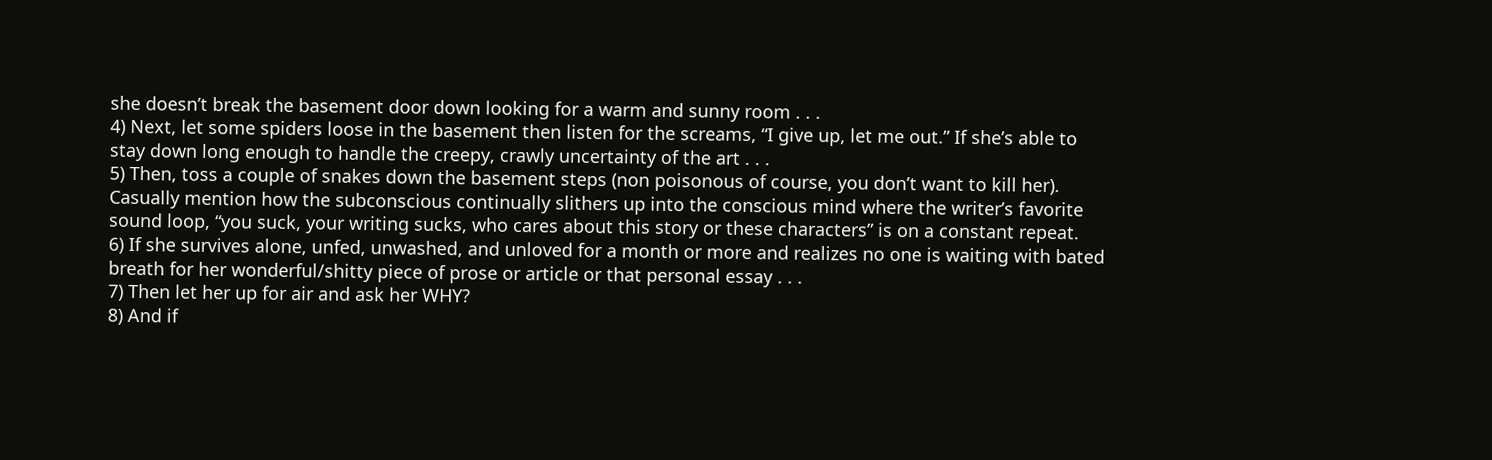she doesn’t break the basement door down looking for a warm and sunny room . . .
4) Next, let some spiders loose in the basement then listen for the screams, “I give up, let me out.” If she’s able to stay down long enough to handle the creepy, crawly uncertainty of the art . . .
5) Then, toss a couple of snakes down the basement steps (non poisonous of course, you don’t want to kill her). Casually mention how the subconscious continually slithers up into the conscious mind where the writer’s favorite sound loop, “you suck, your writing sucks, who cares about this story or these characters” is on a constant repeat.
6) If she survives alone, unfed, unwashed, and unloved for a month or more and realizes no one is waiting with bated breath for her wonderful/shitty piece of prose or article or that personal essay . . .
7) Then let her up for air and ask her WHY?
8) And if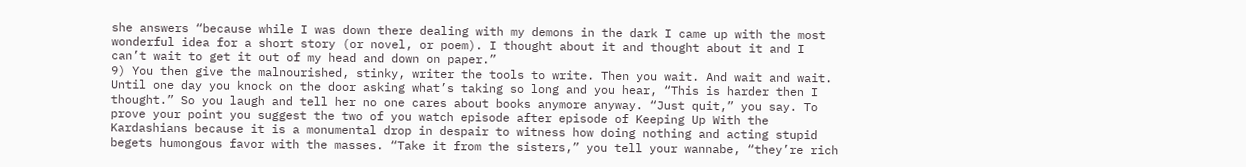she answers “because while I was down there dealing with my demons in the dark I came up with the most wonderful idea for a short story (or novel, or poem). I thought about it and thought about it and I can’t wait to get it out of my head and down on paper.”
9) You then give the malnourished, stinky, writer the tools to write. Then you wait. And wait and wait. Until one day you knock on the door asking what’s taking so long and you hear, “This is harder then I thought.” So you laugh and tell her no one cares about books anymore anyway. “Just quit,” you say. To prove your point you suggest the two of you watch episode after episode of Keeping Up With the Kardashians because it is a monumental drop in despair to witness how doing nothing and acting stupid begets humongous favor with the masses. “Take it from the sisters,” you tell your wannabe, “they’re rich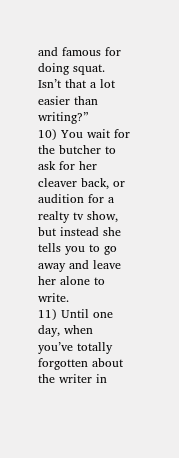and famous for doing squat. Isn’t that a lot easier than writing?”
10) You wait for the butcher to ask for her cleaver back, or audition for a realty tv show, but instead she tells you to go away and leave her alone to write.
11) Until one day, when you’ve totally forgotten about the writer in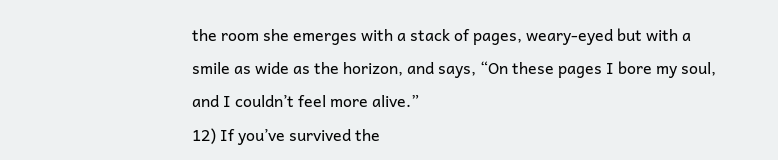the room she emerges with a stack of pages, weary-eyed but with a smile as wide as the horizon, and says, “On these pages I bore my soul, and I couldn’t feel more alive.”
12) If you’ve survived the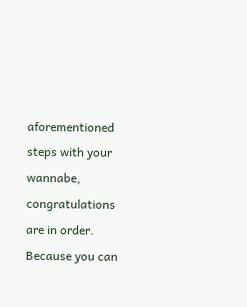aforementioned steps with your wannabe, congratulations are in order. Because you can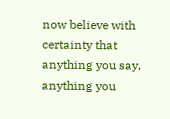now believe with certainty that anything you say, anything you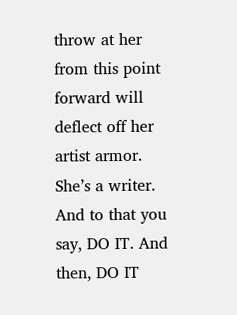throw at her from this point forward will deflect off her artist armor. She’s a writer. And to that you say, DO IT. And then, DO IT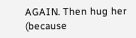AGAIN. Then hug her (because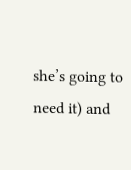she’s going to need it) and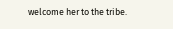welcome her to the tribe.